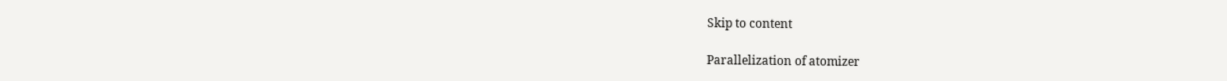Skip to content

Parallelization of atomizer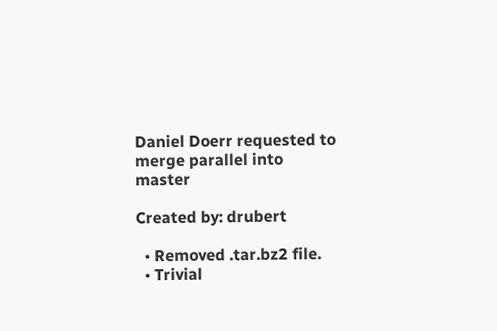Daniel Doerr requested to merge parallel into master

Created by: drubert

  • Removed .tar.bz2 file.
  • Trivial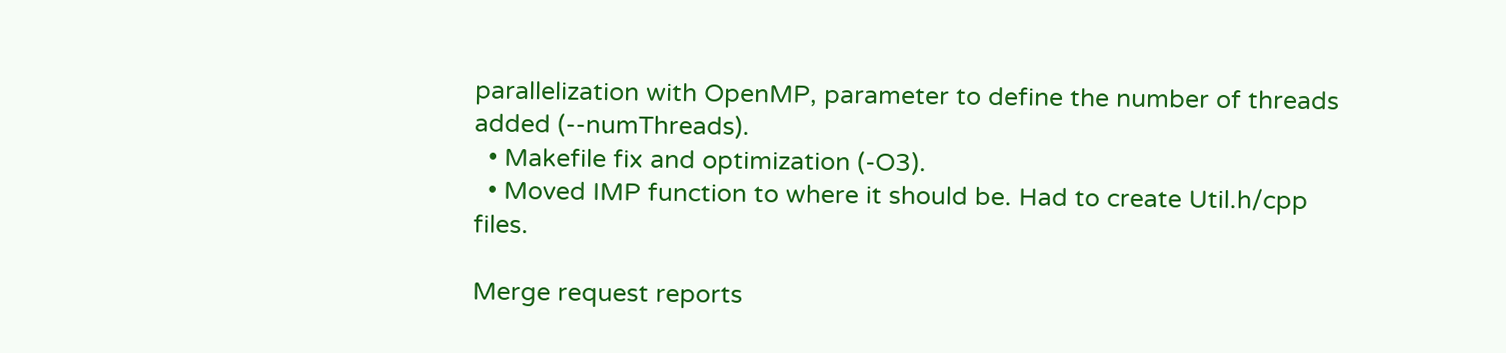parallelization with OpenMP, parameter to define the number of threads added (--numThreads).
  • Makefile fix and optimization (-O3).
  • Moved IMP function to where it should be. Had to create Util.h/cpp files.

Merge request reports